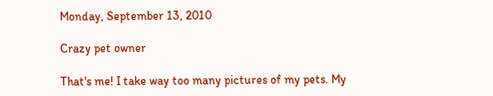Monday, September 13, 2010

Crazy pet owner

That's me! I take way too many pictures of my pets. My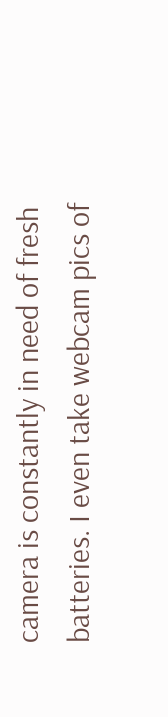camera is constantly in need of fresh batteries. I even take webcam pics of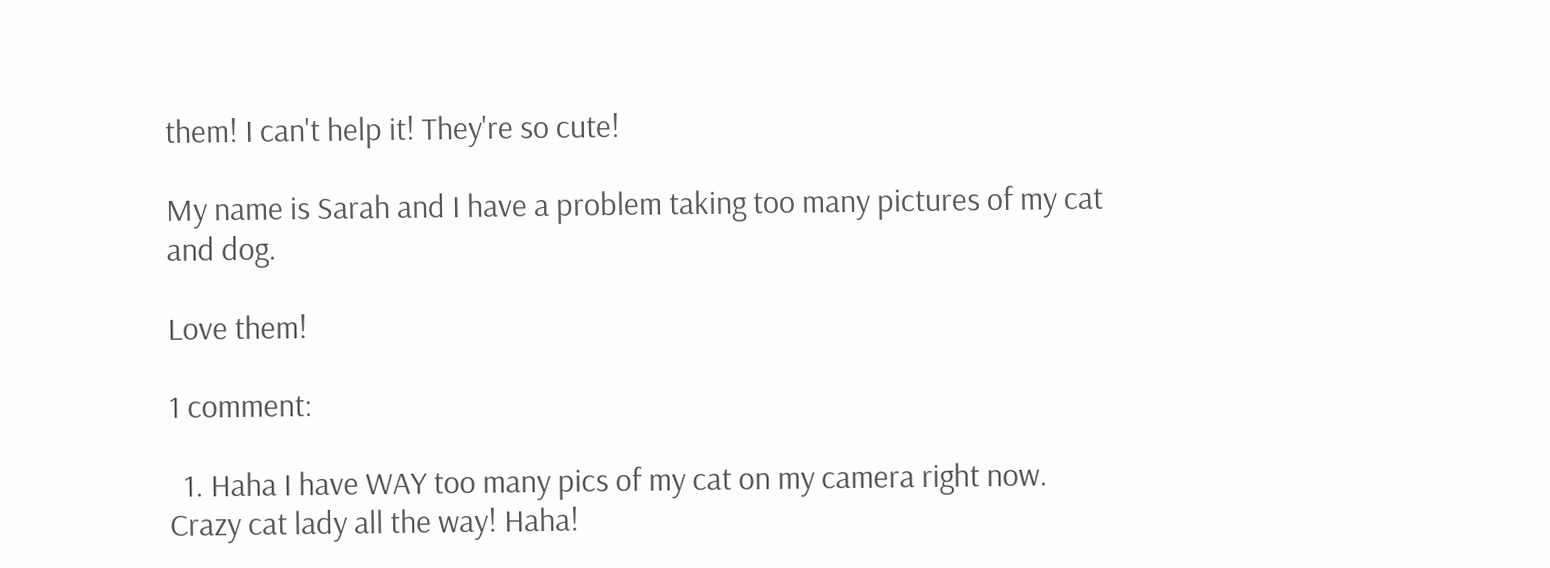them! I can't help it! They're so cute!

My name is Sarah and I have a problem taking too many pictures of my cat and dog.

Love them!

1 comment:

  1. Haha I have WAY too many pics of my cat on my camera right now. Crazy cat lady all the way! Haha!